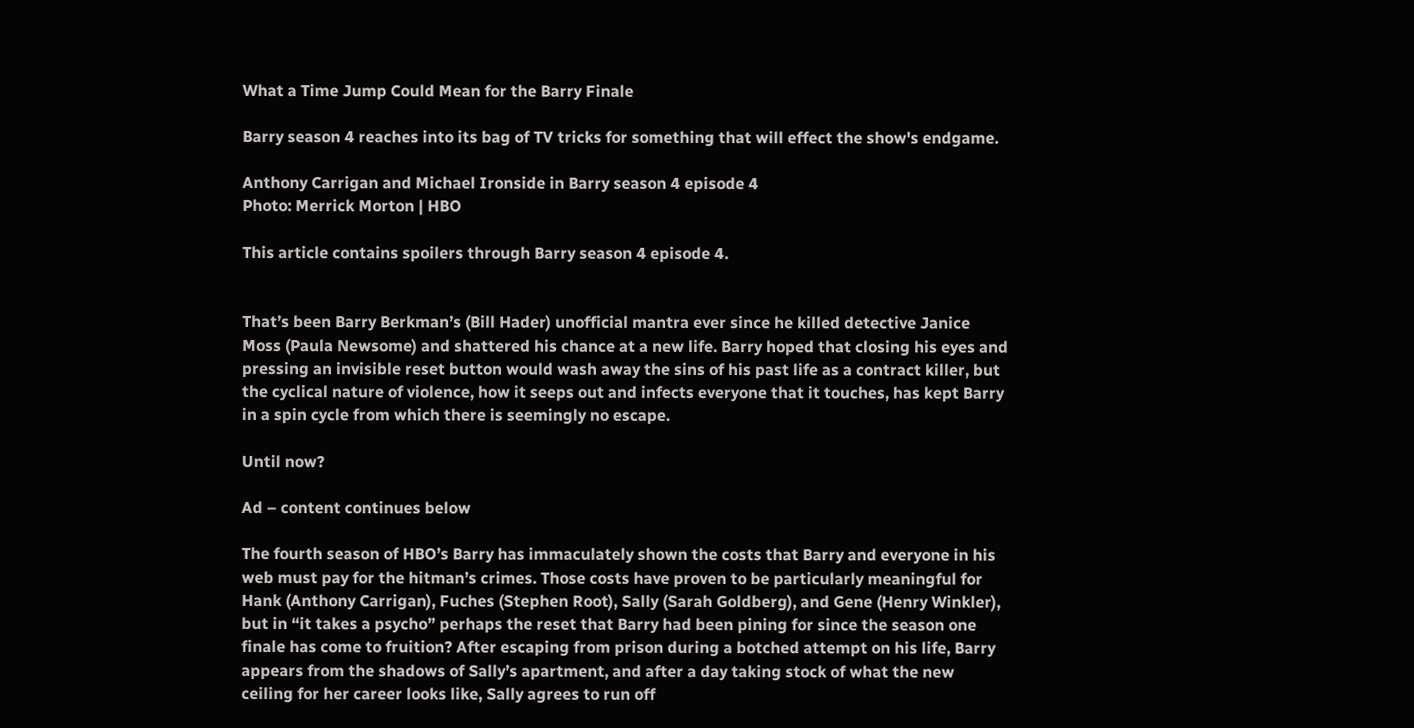What a Time Jump Could Mean for the Barry Finale

Barry season 4 reaches into its bag of TV tricks for something that will effect the show's endgame.

Anthony Carrigan and Michael Ironside in Barry season 4 episode 4
Photo: Merrick Morton | HBO

This article contains spoilers through Barry season 4 episode 4.


That’s been Barry Berkman’s (Bill Hader) unofficial mantra ever since he killed detective Janice Moss (Paula Newsome) and shattered his chance at a new life. Barry hoped that closing his eyes and pressing an invisible reset button would wash away the sins of his past life as a contract killer, but the cyclical nature of violence, how it seeps out and infects everyone that it touches, has kept Barry in a spin cycle from which there is seemingly no escape.

Until now?

Ad – content continues below

The fourth season of HBO’s Barry has immaculately shown the costs that Barry and everyone in his web must pay for the hitman’s crimes. Those costs have proven to be particularly meaningful for Hank (Anthony Carrigan), Fuches (Stephen Root), Sally (Sarah Goldberg), and Gene (Henry Winkler), but in “it takes a psycho” perhaps the reset that Barry had been pining for since the season one finale has come to fruition? After escaping from prison during a botched attempt on his life, Barry appears from the shadows of Sally’s apartment, and after a day taking stock of what the new ceiling for her career looks like, Sally agrees to run off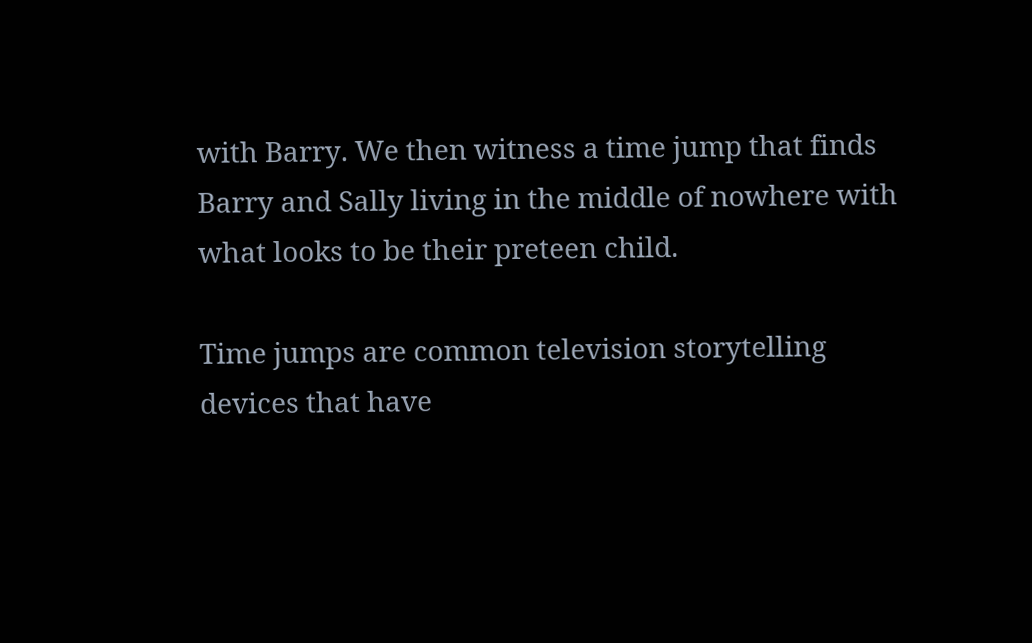with Barry. We then witness a time jump that finds Barry and Sally living in the middle of nowhere with what looks to be their preteen child.

Time jumps are common television storytelling devices that have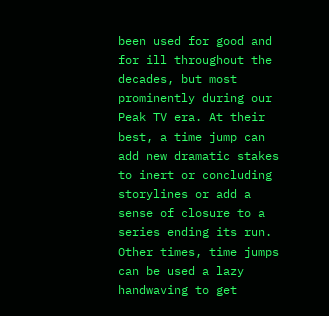been used for good and for ill throughout the decades, but most prominently during our Peak TV era. At their best, a time jump can add new dramatic stakes to inert or concluding storylines or add a sense of closure to a series ending its run. Other times, time jumps can be used a lazy handwaving to get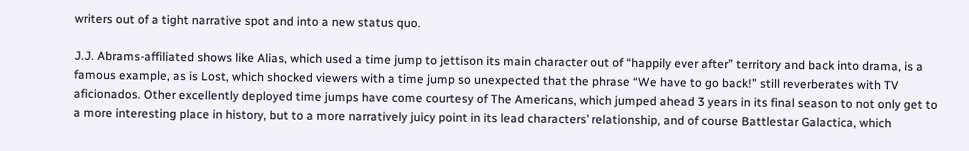writers out of a tight narrative spot and into a new status quo.

J.J. Abrams-affiliated shows like Alias, which used a time jump to jettison its main character out of “happily ever after” territory and back into drama, is a famous example, as is Lost, which shocked viewers with a time jump so unexpected that the phrase “We have to go back!” still reverberates with TV aficionados. Other excellently deployed time jumps have come courtesy of The Americans, which jumped ahead 3 years in its final season to not only get to a more interesting place in history, but to a more narratively juicy point in its lead characters’ relationship, and of course Battlestar Galactica, which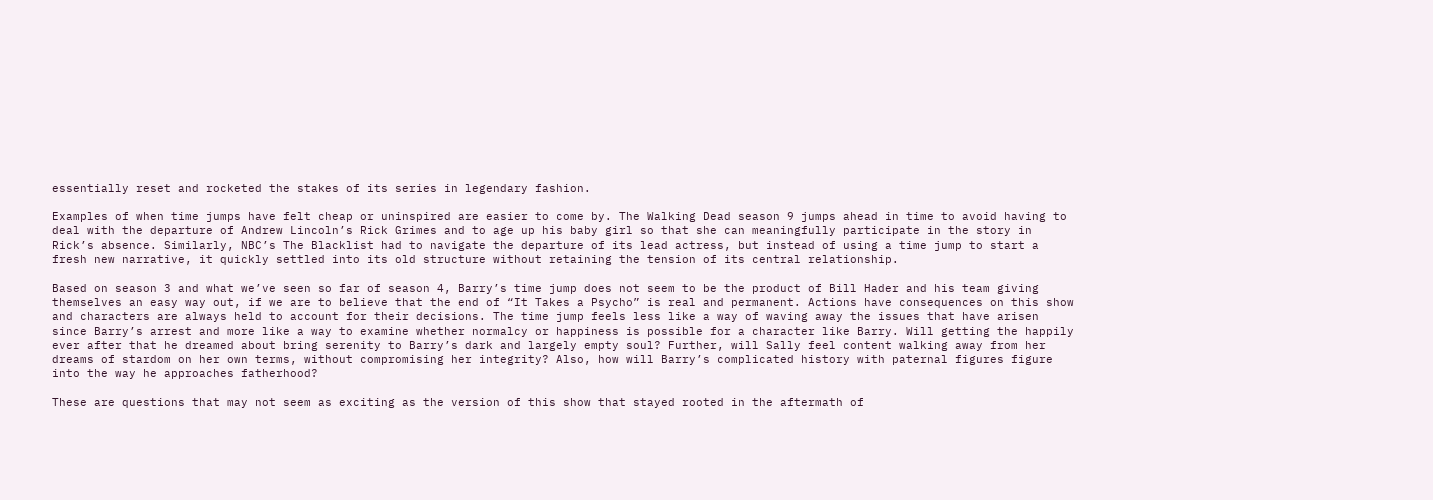essentially reset and rocketed the stakes of its series in legendary fashion.

Examples of when time jumps have felt cheap or uninspired are easier to come by. The Walking Dead season 9 jumps ahead in time to avoid having to deal with the departure of Andrew Lincoln’s Rick Grimes and to age up his baby girl so that she can meaningfully participate in the story in Rick’s absence. Similarly, NBC’s The Blacklist had to navigate the departure of its lead actress, but instead of using a time jump to start a fresh new narrative, it quickly settled into its old structure without retaining the tension of its central relationship.

Based on season 3 and what we’ve seen so far of season 4, Barry’s time jump does not seem to be the product of Bill Hader and his team giving themselves an easy way out, if we are to believe that the end of “It Takes a Psycho” is real and permanent. Actions have consequences on this show and characters are always held to account for their decisions. The time jump feels less like a way of waving away the issues that have arisen since Barry’s arrest and more like a way to examine whether normalcy or happiness is possible for a character like Barry. Will getting the happily ever after that he dreamed about bring serenity to Barry’s dark and largely empty soul? Further, will Sally feel content walking away from her dreams of stardom on her own terms, without compromising her integrity? Also, how will Barry’s complicated history with paternal figures figure into the way he approaches fatherhood?

These are questions that may not seem as exciting as the version of this show that stayed rooted in the aftermath of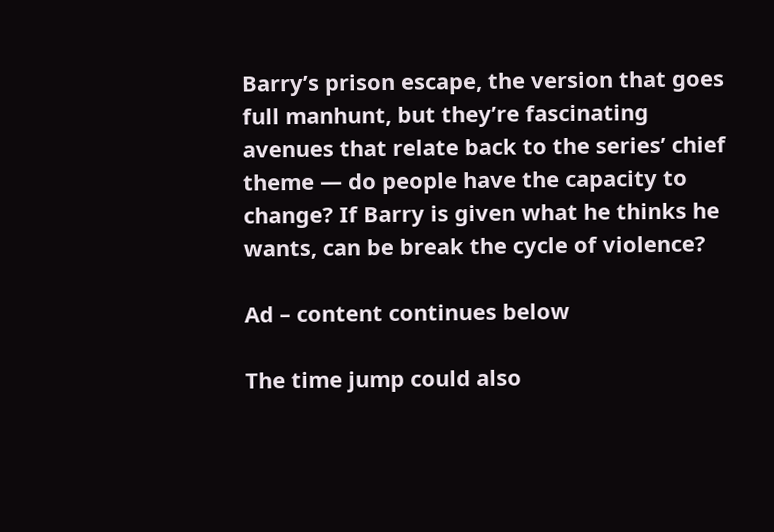Barry’s prison escape, the version that goes full manhunt, but they’re fascinating avenues that relate back to the series’ chief theme — do people have the capacity to change? If Barry is given what he thinks he wants, can be break the cycle of violence?

Ad – content continues below

The time jump could also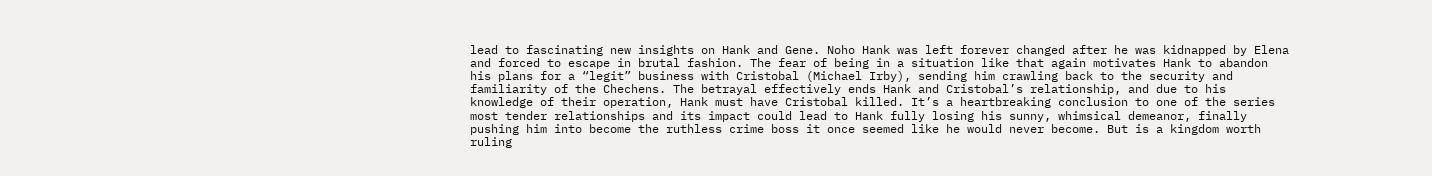lead to fascinating new insights on Hank and Gene. Noho Hank was left forever changed after he was kidnapped by Elena and forced to escape in brutal fashion. The fear of being in a situation like that again motivates Hank to abandon his plans for a “legit” business with Cristobal (Michael Irby), sending him crawling back to the security and familiarity of the Chechens. The betrayal effectively ends Hank and Cristobal’s relationship, and due to his knowledge of their operation, Hank must have Cristobal killed. It’s a heartbreaking conclusion to one of the series most tender relationships and its impact could lead to Hank fully losing his sunny, whimsical demeanor, finally pushing him into become the ruthless crime boss it once seemed like he would never become. But is a kingdom worth ruling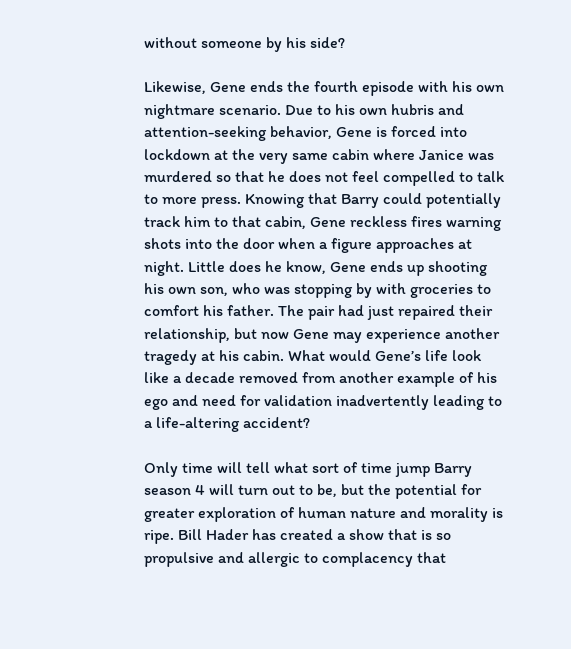without someone by his side?

Likewise, Gene ends the fourth episode with his own nightmare scenario. Due to his own hubris and attention-seeking behavior, Gene is forced into lockdown at the very same cabin where Janice was murdered so that he does not feel compelled to talk to more press. Knowing that Barry could potentially track him to that cabin, Gene reckless fires warning shots into the door when a figure approaches at night. Little does he know, Gene ends up shooting his own son, who was stopping by with groceries to comfort his father. The pair had just repaired their relationship, but now Gene may experience another tragedy at his cabin. What would Gene’s life look like a decade removed from another example of his ego and need for validation inadvertently leading to a life-altering accident?

Only time will tell what sort of time jump Barry season 4 will turn out to be, but the potential for greater exploration of human nature and morality is ripe. Bill Hader has created a show that is so propulsive and allergic to complacency that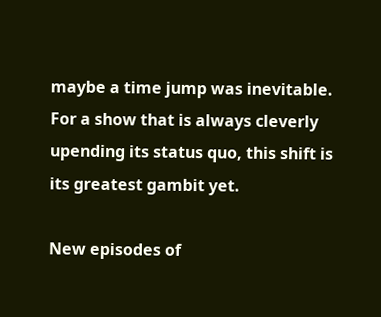maybe a time jump was inevitable. For a show that is always cleverly upending its status quo, this shift is its greatest gambit yet.

New episodes of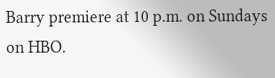Barry premiere at 10 p.m. on Sundays on HBO.